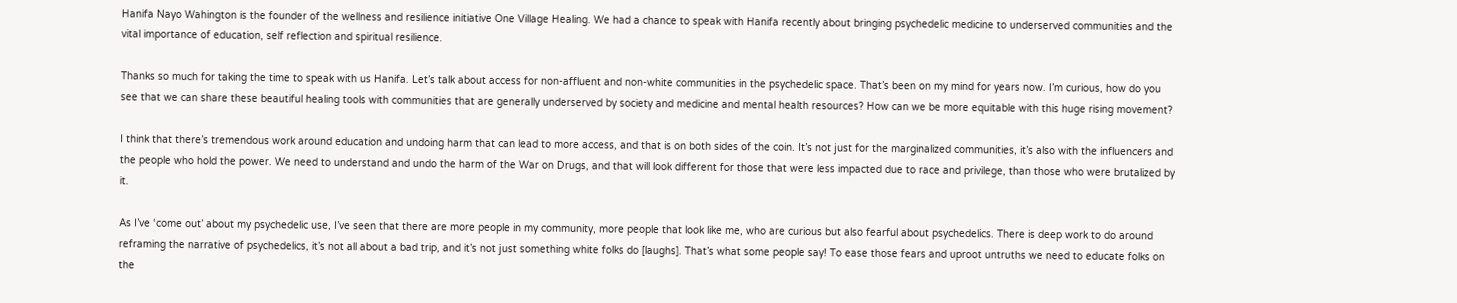Hanifa Nayo Wahington is the founder of the wellness and resilience initiative One Village Healing. We had a chance to speak with Hanifa recently about bringing psychedelic medicine to underserved communities and the vital importance of education, self reflection and spiritual resilience.

Thanks so much for taking the time to speak with us Hanifa. Let’s talk about access for non-affluent and non-white communities in the psychedelic space. That’s been on my mind for years now. I’m curious, how do you see that we can share these beautiful healing tools with communities that are generally underserved by society and medicine and mental health resources? How can we be more equitable with this huge rising movement?

I think that there’s tremendous work around education and undoing harm that can lead to more access, and that is on both sides of the coin. It’s not just for the marginalized communities, it’s also with the influencers and the people who hold the power. We need to understand and undo the harm of the War on Drugs, and that will look different for those that were less impacted due to race and privilege, than those who were brutalized by it.

As I’ve ‘come out’ about my psychedelic use, I’ve seen that there are more people in my community, more people that look like me, who are curious but also fearful about psychedelics. There is deep work to do around reframing the narrative of psychedelics, it’s not all about a bad trip, and it’s not just something white folks do [laughs]. That’s what some people say! To ease those fears and uproot untruths we need to educate folks on the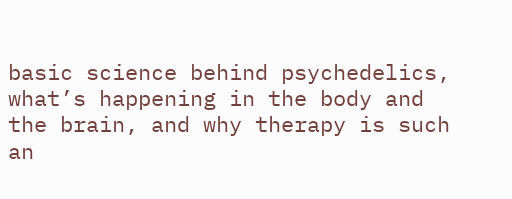basic science behind psychedelics, what’s happening in the body and the brain, and why therapy is such an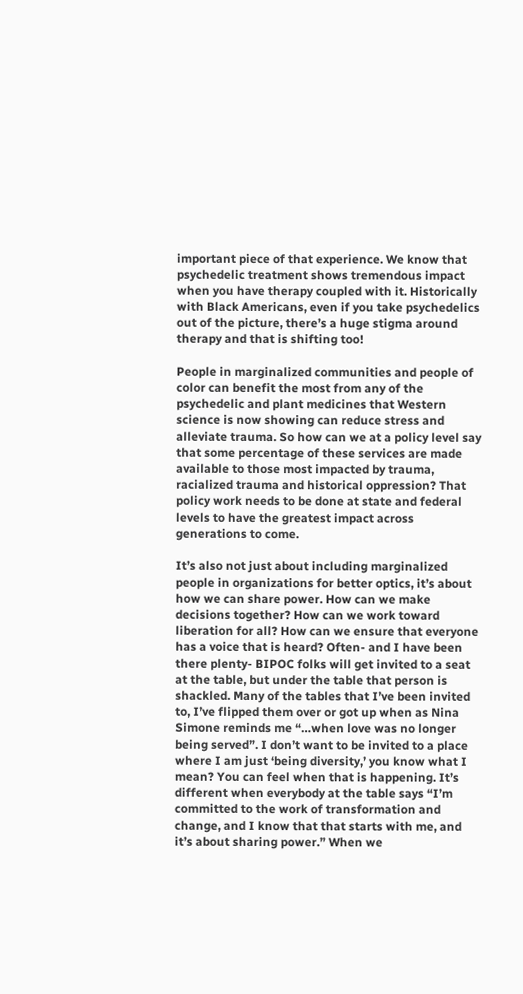important piece of that experience. We know that psychedelic treatment shows tremendous impact when you have therapy coupled with it. Historically with Black Americans, even if you take psychedelics out of the picture, there’s a huge stigma around therapy and that is shifting too!

People in marginalized communities and people of color can benefit the most from any of the psychedelic and plant medicines that Western science is now showing can reduce stress and alleviate trauma. So how can we at a policy level say that some percentage of these services are made available to those most impacted by trauma, racialized trauma and historical oppression? That policy work needs to be done at state and federal levels to have the greatest impact across generations to come.

It’s also not just about including marginalized people in organizations for better optics, it’s about how we can share power. How can we make decisions together? How can we work toward liberation for all? How can we ensure that everyone has a voice that is heard? Often- and I have been there plenty- BIPOC folks will get invited to a seat at the table, but under the table that person is shackled. Many of the tables that I’ve been invited to, I’ve flipped them over or got up when as Nina Simone reminds me “…when love was no longer being served”. I don’t want to be invited to a place where I am just ‘being diversity,’ you know what I mean? You can feel when that is happening. It’s different when everybody at the table says “I’m committed to the work of transformation and change, and I know that that starts with me, and it’s about sharing power.” When we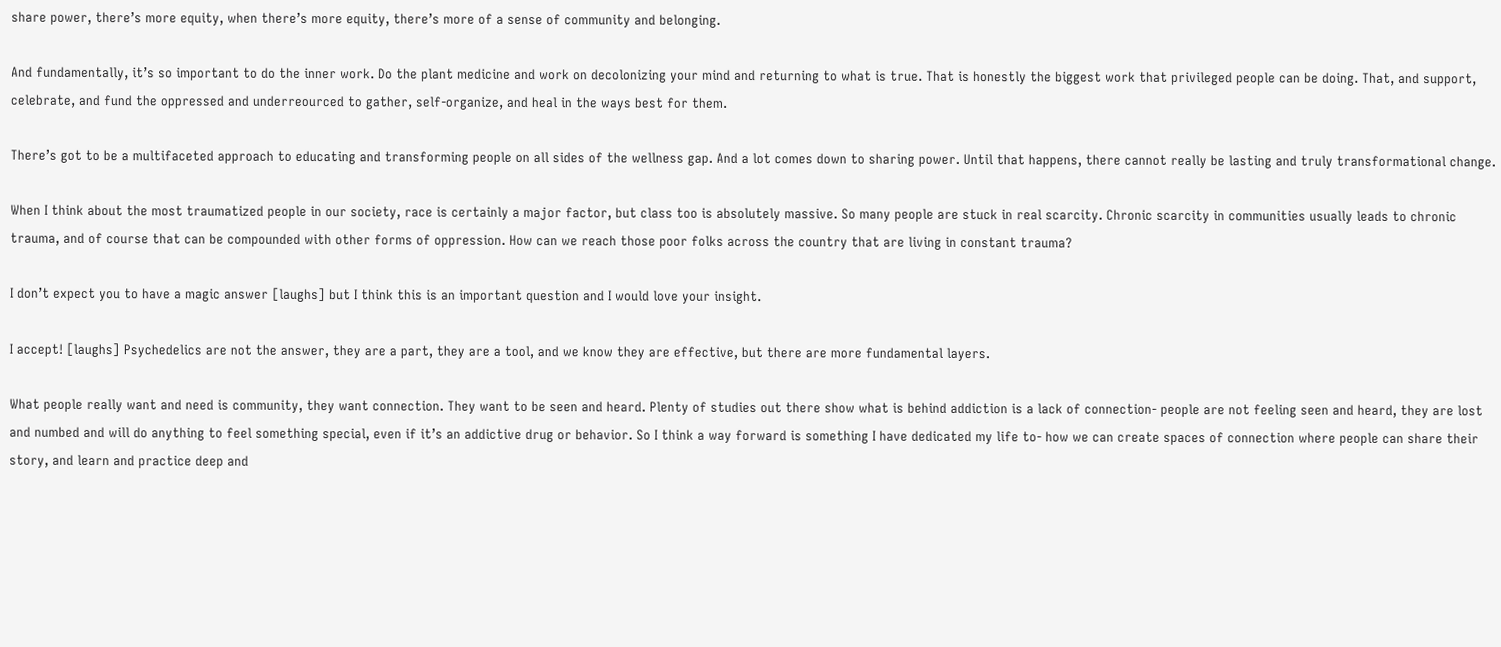share power, there’s more equity, when there’s more equity, there’s more of a sense of community and belonging.

And fundamentally, it’s so important to do the inner work. Do the plant medicine and work on decolonizing your mind and returning to what is true. That is honestly the biggest work that privileged people can be doing. That, and support, celebrate, and fund the oppressed and underreourced to gather, self-organize, and heal in the ways best for them.

There’s got to be a multifaceted approach to educating and transforming people on all sides of the wellness gap. And a lot comes down to sharing power. Until that happens, there cannot really be lasting and truly transformational change.

When I think about the most traumatized people in our society, race is certainly a major factor, but class too is absolutely massive. So many people are stuck in real scarcity. Chronic scarcity in communities usually leads to chronic trauma, and of course that can be compounded with other forms of oppression. How can we reach those poor folks across the country that are living in constant trauma?

I don’t expect you to have a magic answer [laughs] but I think this is an important question and I would love your insight.

I accept! [laughs] Psychedelics are not the answer, they are a part, they are a tool, and we know they are effective, but there are more fundamental layers.

What people really want and need is community, they want connection. They want to be seen and heard. Plenty of studies out there show what is behind addiction is a lack of connection- people are not feeling seen and heard, they are lost and numbed and will do anything to feel something special, even if it’s an addictive drug or behavior. So I think a way forward is something I have dedicated my life to- how we can create spaces of connection where people can share their story, and learn and practice deep and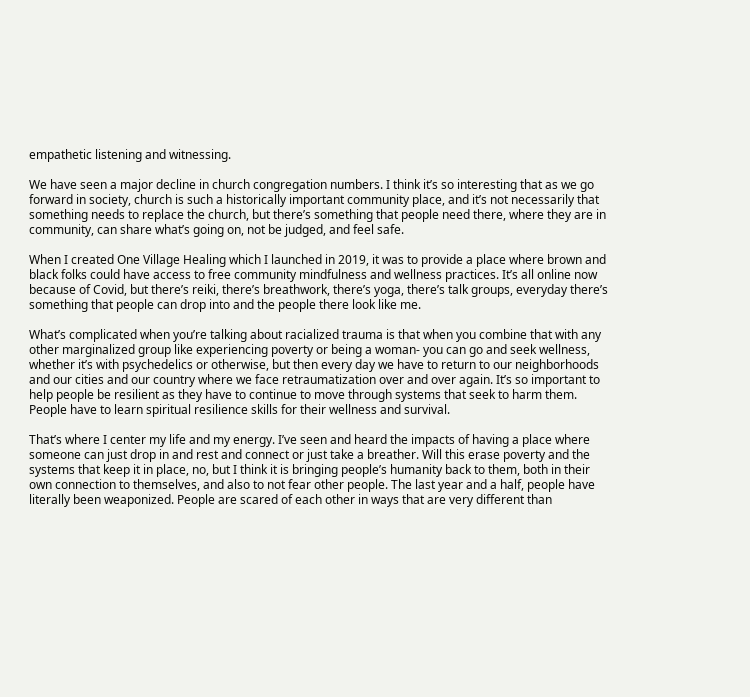empathetic listening and witnessing.

We have seen a major decline in church congregation numbers. I think it’s so interesting that as we go forward in society, church is such a historically important community place, and it’s not necessarily that something needs to replace the church, but there’s something that people need there, where they are in community, can share what’s going on, not be judged, and feel safe.

When I created One Village Healing which I launched in 2019, it was to provide a place where brown and black folks could have access to free community mindfulness and wellness practices. It’s all online now because of Covid, but there’s reiki, there’s breathwork, there’s yoga, there’s talk groups, everyday there’s something that people can drop into and the people there look like me.

What’s complicated when you’re talking about racialized trauma is that when you combine that with any other marginalized group like experiencing poverty or being a woman- you can go and seek wellness, whether it’s with psychedelics or otherwise, but then every day we have to return to our neighborhoods and our cities and our country where we face retraumatization over and over again. It’s so important to help people be resilient as they have to continue to move through systems that seek to harm them. People have to learn spiritual resilience skills for their wellness and survival.

That’s where I center my life and my energy. I’ve seen and heard the impacts of having a place where someone can just drop in and rest and connect or just take a breather. Will this erase poverty and the systems that keep it in place, no, but I think it is bringing people’s humanity back to them, both in their own connection to themselves, and also to not fear other people. The last year and a half, people have literally been weaponized. People are scared of each other in ways that are very different than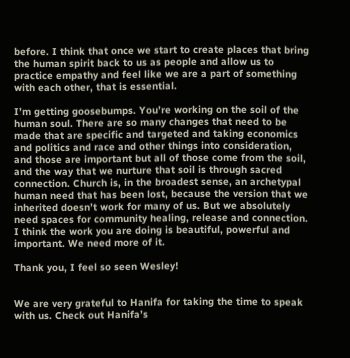before. I think that once we start to create places that bring the human spirit back to us as people and allow us to practice empathy and feel like we are a part of something with each other, that is essential.

I’m getting goosebumps. You’re working on the soil of the human soul. There are so many changes that need to be made that are specific and targeted and taking economics and politics and race and other things into consideration, and those are important but all of those come from the soil, and the way that we nurture that soil is through sacred connection. Church is, in the broadest sense, an archetypal human need that has been lost, because the version that we inherited doesn’t work for many of us. But we absolutely need spaces for community healing, release and connection. I think the work you are doing is beautiful, powerful and important. We need more of it.

Thank you, I feel so seen Wesley!


We are very grateful to Hanifa for taking the time to speak with us. Check out Hanifa’s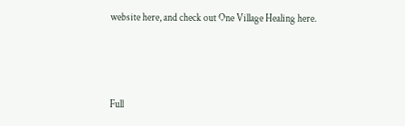website here, and check out One Village Healing here.



Full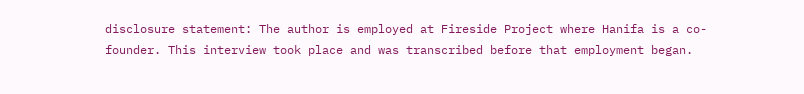disclosure statement: The author is employed at Fireside Project where Hanifa is a co-founder. This interview took place and was transcribed before that employment began.